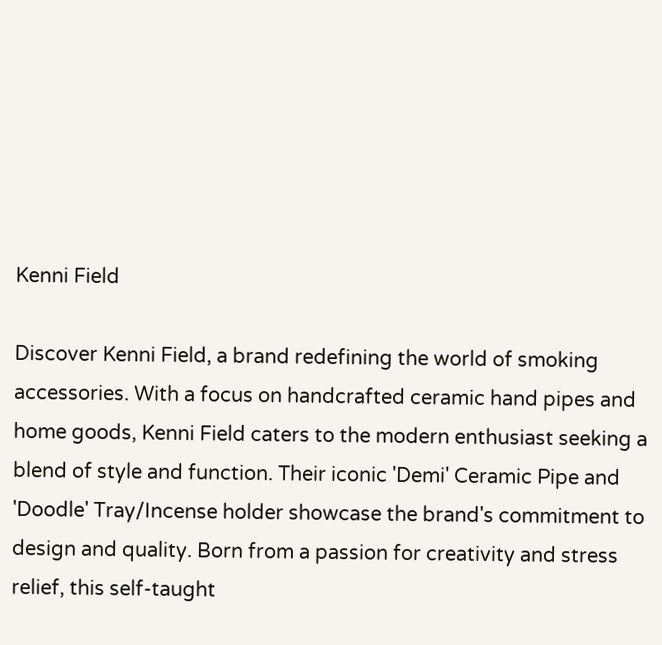Kenni Field

Discover Kenni Field, a brand redefining the world of smoking accessories. With a focus on handcrafted ceramic hand pipes and home goods, Kenni Field caters to the modern enthusiast seeking a blend of style and function. Their iconic 'Demi' Ceramic Pipe and 'Doodle' Tray/Incense holder showcase the brand's commitment to design and quality. Born from a passion for creativity and stress relief, this self-taught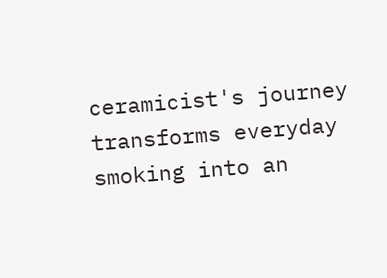ceramicist's journey transforms everyday smoking into an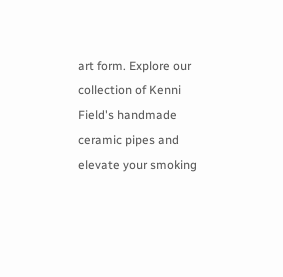art form. Explore our collection of Kenni Field's handmade ceramic pipes and elevate your smoking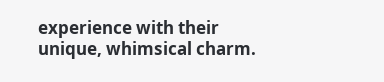experience with their unique, whimsical charm.